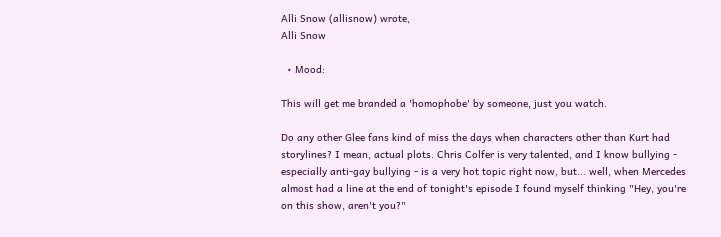Alli Snow (allisnow) wrote,
Alli Snow

  • Mood:

This will get me branded a 'homophobe' by someone, just you watch.

Do any other Glee fans kind of miss the days when characters other than Kurt had storylines? I mean, actual plots. Chris Colfer is very talented, and I know bullying - especially anti-gay bullying - is a very hot topic right now, but... well, when Mercedes almost had a line at the end of tonight's episode I found myself thinking "Hey, you're on this show, aren't you?"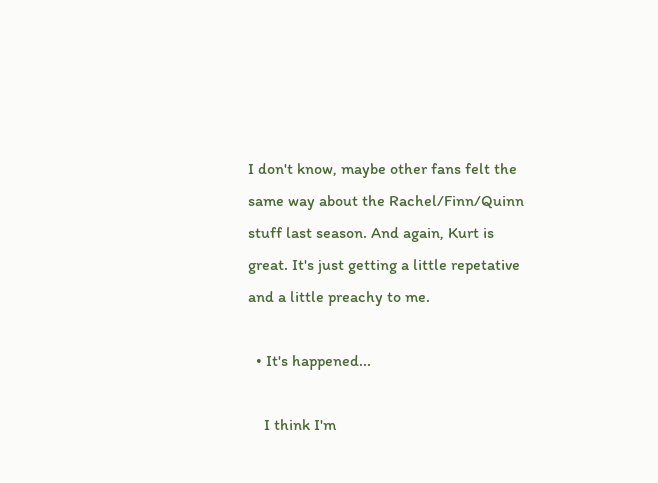I don't know, maybe other fans felt the same way about the Rachel/Finn/Quinn stuff last season. And again, Kurt is great. It's just getting a little repetative and a little preachy to me.

  • It's happened...

    I think I'm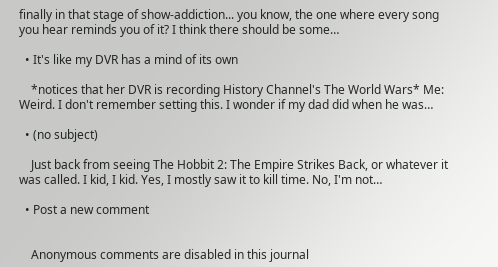finally in that stage of show-addiction... you know, the one where every song you hear reminds you of it? I think there should be some…

  • It's like my DVR has a mind of its own

    *notices that her DVR is recording History Channel's The World Wars* Me: Weird. I don't remember setting this. I wonder if my dad did when he was…

  • (no subject)

    Just back from seeing The Hobbit 2: The Empire Strikes Back, or whatever it was called. I kid, I kid. Yes, I mostly saw it to kill time. No, I'm not…

  • Post a new comment


    Anonymous comments are disabled in this journal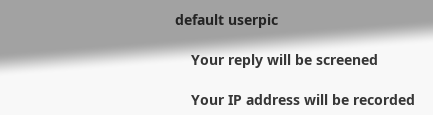default userpic

    Your reply will be screened

    Your IP address will be recorded